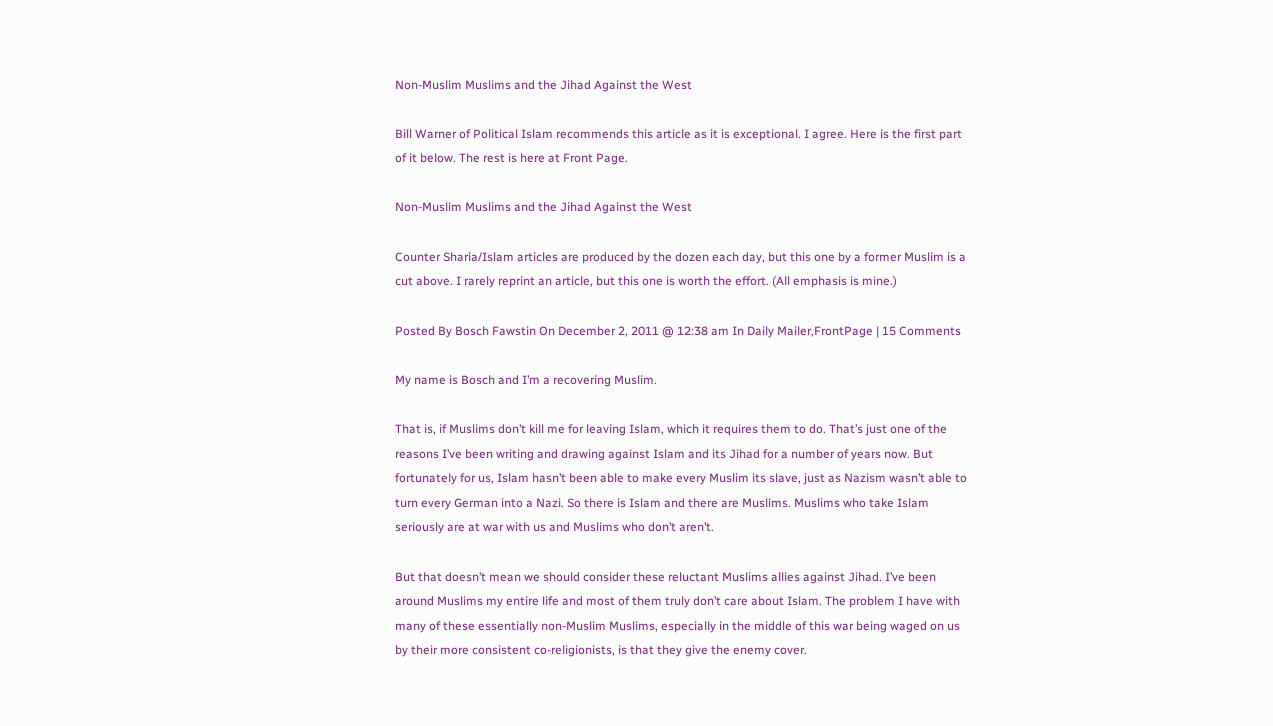Non-Muslim Muslims and the Jihad Against the West

Bill Warner of Political Islam recommends this article as it is exceptional. I agree. Here is the first part of it below. The rest is here at Front Page.

Non-Muslim Muslims and the Jihad Against the West

Counter Sharia/Islam articles are produced by the dozen each day, but this one by a former Muslim is a cut above. I rarely reprint an article, but this one is worth the effort. (All emphasis is mine.)

Posted By Bosch Fawstin On December 2, 2011 @ 12:38 am In Daily Mailer,FrontPage | 15 Comments

My name is Bosch and I’m a recovering Muslim.

That is, if Muslims don’t kill me for leaving Islam, which it requires them to do. That’s just one of the reasons I’ve been writing and drawing against Islam and its Jihad for a number of years now. But fortunately for us, Islam hasn’t been able to make every Muslim its slave, just as Nazism wasn’t able to turn every German into a Nazi. So there is Islam and there are Muslims. Muslims who take Islam seriously are at war with us and Muslims who don’t aren’t.

But that doesn’t mean we should consider these reluctant Muslims allies against Jihad. I’ve been around Muslims my entire life and most of them truly don’t care about Islam. The problem I have with many of these essentially non-Muslim Muslims, especially in the middle of this war being waged on us by their more consistent co-religionists, is that they give the enemy cover.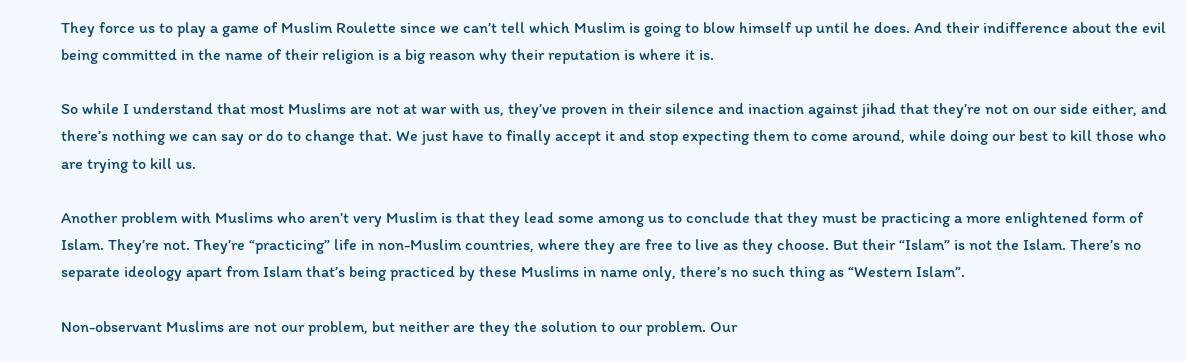They force us to play a game of Muslim Roulette since we can’t tell which Muslim is going to blow himself up until he does. And their indifference about the evil being committed in the name of their religion is a big reason why their reputation is where it is.

So while I understand that most Muslims are not at war with us, they’ve proven in their silence and inaction against jihad that they’re not on our side either, and there’s nothing we can say or do to change that. We just have to finally accept it and stop expecting them to come around, while doing our best to kill those who are trying to kill us.

Another problem with Muslims who aren’t very Muslim is that they lead some among us to conclude that they must be practicing a more enlightened form of Islam. They’re not. They’re “practicing” life in non-Muslim countries, where they are free to live as they choose. But their “Islam” is not the Islam. There’s no separate ideology apart from Islam that’s being practiced by these Muslims in name only, there’s no such thing as “Western Islam”.

Non-observant Muslims are not our problem, but neither are they the solution to our problem. Our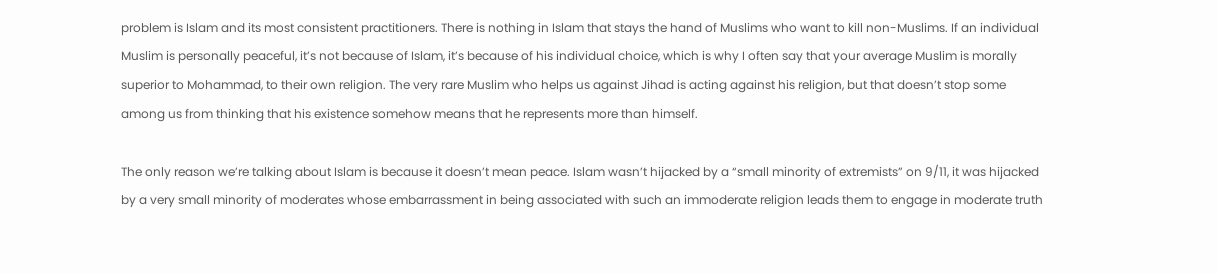problem is Islam and its most consistent practitioners. There is nothing in Islam that stays the hand of Muslims who want to kill non-Muslims. If an individual Muslim is personally peaceful, it’s not because of Islam, it’s because of his individual choice, which is why I often say that your average Muslim is morally superior to Mohammad, to their own religion. The very rare Muslim who helps us against Jihad is acting against his religion, but that doesn’t stop some among us from thinking that his existence somehow means that he represents more than himself.

The only reason we’re talking about Islam is because it doesn’t mean peace. Islam wasn’t hijacked by a “small minority of extremists” on 9/11, it was hijacked by a very small minority of moderates whose embarrassment in being associated with such an immoderate religion leads them to engage in moderate truth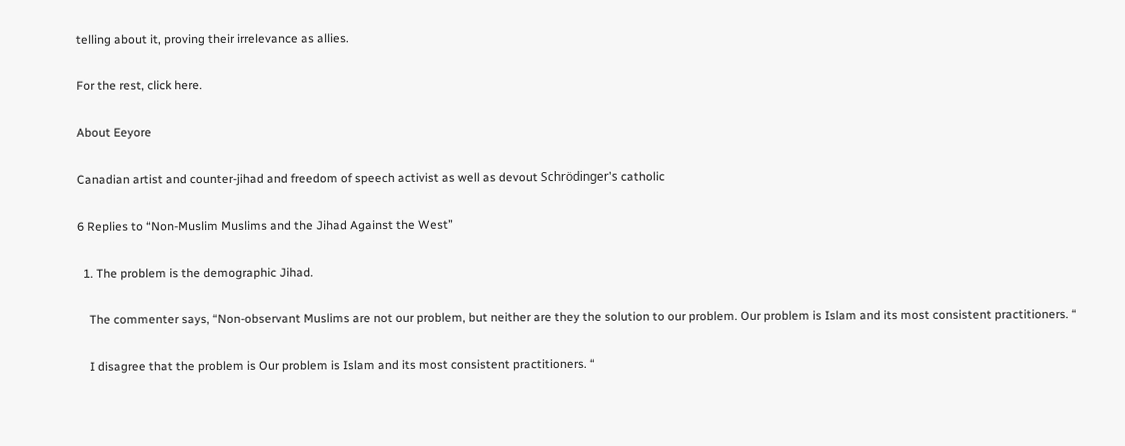telling about it, proving their irrelevance as allies.

For the rest, click here.

About Eeyore

Canadian artist and counter-jihad and freedom of speech activist as well as devout Schrödinger's catholic

6 Replies to “Non-Muslim Muslims and the Jihad Against the West”

  1. The problem is the demographic Jihad.

    The commenter says, “Non-observant Muslims are not our problem, but neither are they the solution to our problem. Our problem is Islam and its most consistent practitioners. “

    I disagree that the problem is Our problem is Islam and its most consistent practitioners. “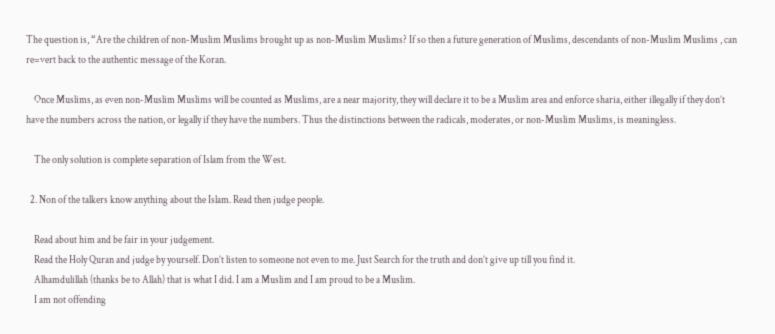The question is, “Are the children of non-Muslim Muslims brought up as non-Muslim Muslims? If so then a future generation of Muslims, descendants of non-Muslim Muslims , can re=vert back to the authentic message of the Koran.

    Once Muslims, as even non-Muslim Muslims will be counted as Muslims, are a near majority, they will declare it to be a Muslim area and enforce sharia, either illegally if they don’t have the numbers across the nation, or legally if they have the numbers. Thus the distinctions between the radicals, moderates, or non-Muslim Muslims, is meaningless.

    The only solution is complete separation of Islam from the West.

  2. Non of the talkers know anything about the Islam. Read then judge people.

    Read about him and be fair in your judgement.
    Read the Holy Quran and judge by yourself. Don’t listen to someone not even to me. Just Search for the truth and don’t give up till you find it.
    Alhamdulillah (thanks be to Allah) that is what I did. I am a Muslim and I am proud to be a Muslim.
    I am not offending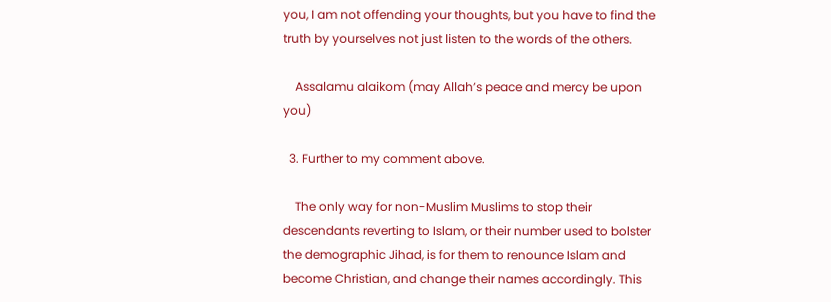you, I am not offending your thoughts, but you have to find the truth by yourselves not just listen to the words of the others.

    Assalamu alaikom (may Allah’s peace and mercy be upon you)

  3. Further to my comment above.

    The only way for non-Muslim Muslims to stop their descendants reverting to Islam, or their number used to bolster the demographic Jihad, is for them to renounce Islam and become Christian, and change their names accordingly. This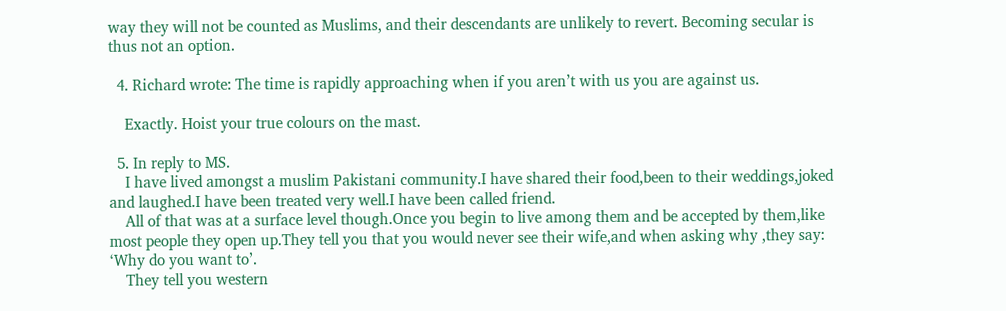way they will not be counted as Muslims, and their descendants are unlikely to revert. Becoming secular is thus not an option.

  4. Richard wrote: The time is rapidly approaching when if you aren’t with us you are against us.

    Exactly. Hoist your true colours on the mast.

  5. In reply to MS.
    I have lived amongst a muslim Pakistani community.I have shared their food,been to their weddings,joked and laughed.I have been treated very well.I have been called friend.
    All of that was at a surface level though.Once you begin to live among them and be accepted by them,like most people they open up.They tell you that you would never see their wife,and when asking why ,they say: ‘Why do you want to’.
    They tell you western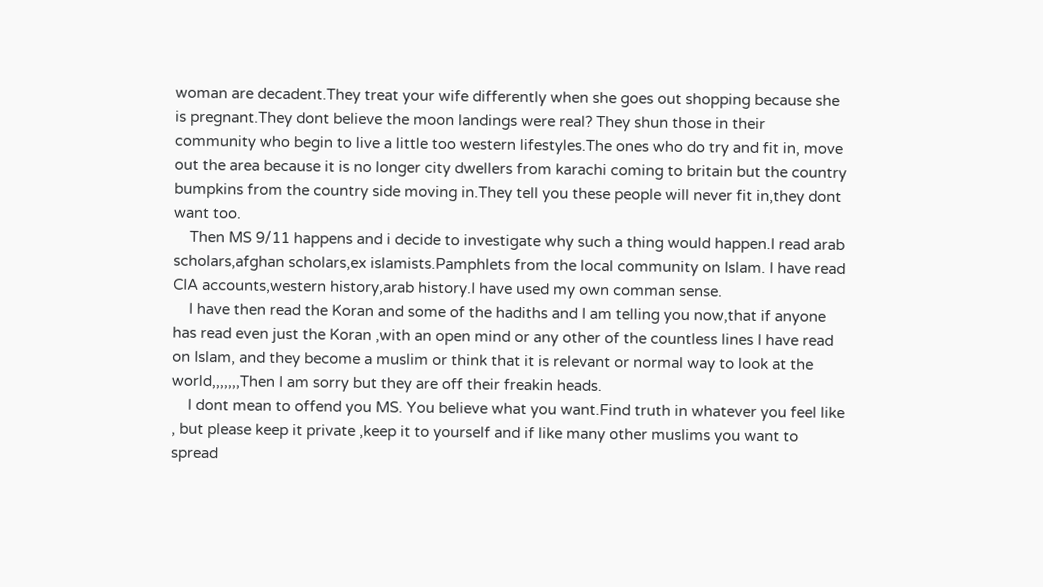woman are decadent.They treat your wife differently when she goes out shopping because she is pregnant.They dont believe the moon landings were real? They shun those in their community who begin to live a little too western lifestyles.The ones who do try and fit in, move out the area because it is no longer city dwellers from karachi coming to britain but the country bumpkins from the country side moving in.They tell you these people will never fit in,they dont want too.
    Then MS 9/11 happens and i decide to investigate why such a thing would happen.I read arab scholars,afghan scholars,ex islamists.Pamphlets from the local community on Islam. I have read CIA accounts,western history,arab history.I have used my own comman sense.
    I have then read the Koran and some of the hadiths and I am telling you now,that if anyone has read even just the Koran ,with an open mind or any other of the countless lines I have read on Islam, and they become a muslim or think that it is relevant or normal way to look at the world,,,,,,,Then I am sorry but they are off their freakin heads.
    I dont mean to offend you MS. You believe what you want.Find truth in whatever you feel like , but please keep it private ,keep it to yourself and if like many other muslims you want to spread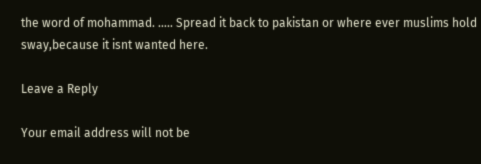the word of mohammad. ….. Spread it back to pakistan or where ever muslims hold sway,because it isnt wanted here.

Leave a Reply

Your email address will not be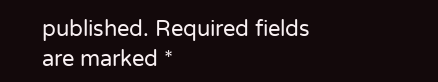published. Required fields are marked *